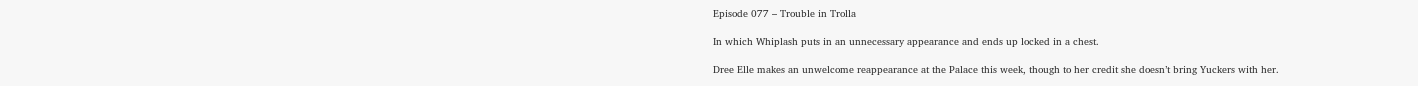Episode 077 – Trouble in Trolla

In which Whiplash puts in an unnecessary appearance and ends up locked in a chest.

Dree Elle makes an unwelcome reappearance at the Palace this week, though to her credit she doesn’t bring Yuckers with her.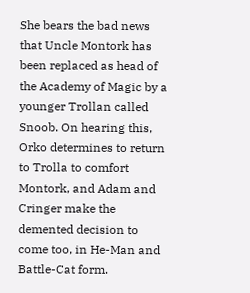She bears the bad news that Uncle Montork has been replaced as head of the Academy of Magic by a younger Trollan called Snoob. On hearing this, Orko determines to return to Trolla to comfort Montork, and Adam and Cringer make the demented decision to come too, in He-Man and Battle-Cat form.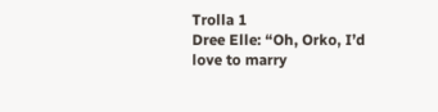Trolla 1
Dree Elle: “Oh, Orko, I’d love to marry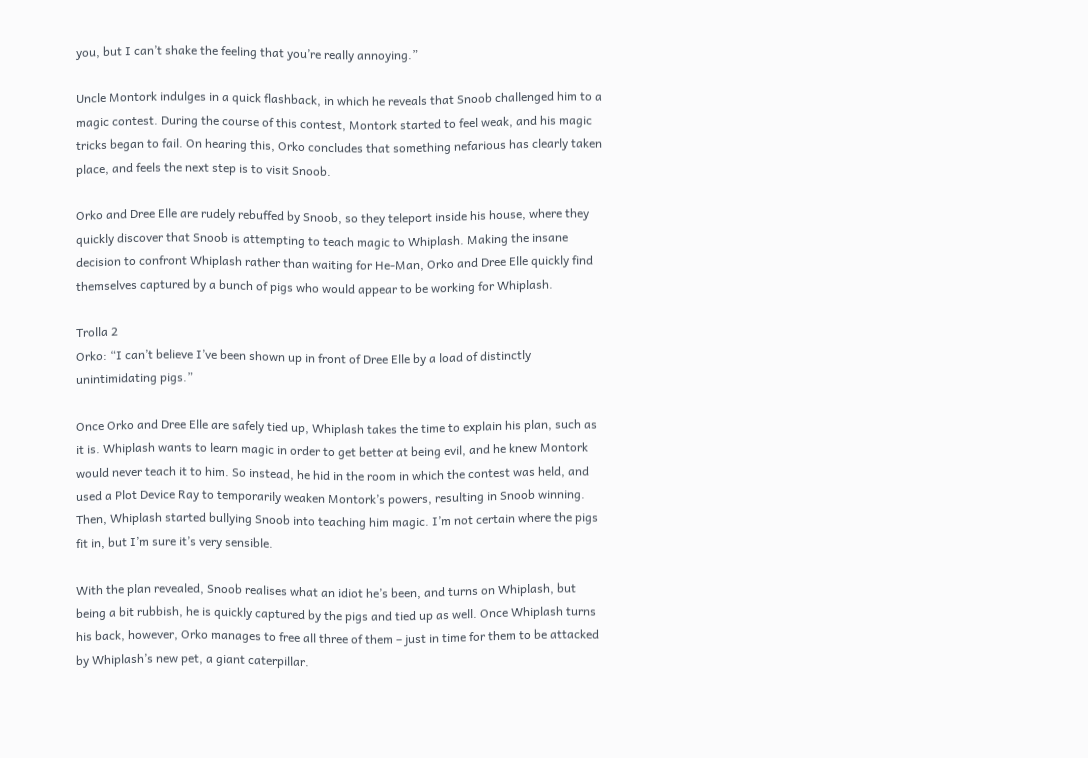you, but I can’t shake the feeling that you’re really annoying.”

Uncle Montork indulges in a quick flashback, in which he reveals that Snoob challenged him to a magic contest. During the course of this contest, Montork started to feel weak, and his magic tricks began to fail. On hearing this, Orko concludes that something nefarious has clearly taken place, and feels the next step is to visit Snoob.

Orko and Dree Elle are rudely rebuffed by Snoob, so they teleport inside his house, where they quickly discover that Snoob is attempting to teach magic to Whiplash. Making the insane decision to confront Whiplash rather than waiting for He-Man, Orko and Dree Elle quickly find themselves captured by a bunch of pigs who would appear to be working for Whiplash.

Trolla 2
Orko: “I can’t believe I’ve been shown up in front of Dree Elle by a load of distinctly unintimidating pigs.”

Once Orko and Dree Elle are safely tied up, Whiplash takes the time to explain his plan, such as it is. Whiplash wants to learn magic in order to get better at being evil, and he knew Montork would never teach it to him. So instead, he hid in the room in which the contest was held, and used a Plot Device Ray to temporarily weaken Montork’s powers, resulting in Snoob winning. Then, Whiplash started bullying Snoob into teaching him magic. I’m not certain where the pigs fit in, but I’m sure it’s very sensible.

With the plan revealed, Snoob realises what an idiot he’s been, and turns on Whiplash, but being a bit rubbish, he is quickly captured by the pigs and tied up as well. Once Whiplash turns his back, however, Orko manages to free all three of them – just in time for them to be attacked by Whiplash’s new pet, a giant caterpillar.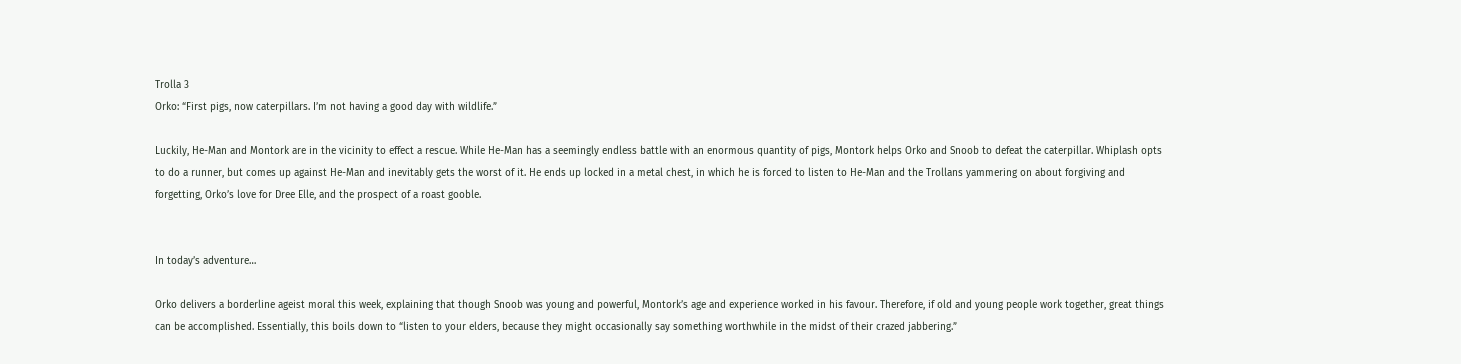Trolla 3
Orko: “First pigs, now caterpillars. I’m not having a good day with wildlife.”

Luckily, He-Man and Montork are in the vicinity to effect a rescue. While He-Man has a seemingly endless battle with an enormous quantity of pigs, Montork helps Orko and Snoob to defeat the caterpillar. Whiplash opts to do a runner, but comes up against He-Man and inevitably gets the worst of it. He ends up locked in a metal chest, in which he is forced to listen to He-Man and the Trollans yammering on about forgiving and forgetting, Orko’s love for Dree Elle, and the prospect of a roast gooble.


In today’s adventure…

Orko delivers a borderline ageist moral this week, explaining that though Snoob was young and powerful, Montork’s age and experience worked in his favour. Therefore, if old and young people work together, great things can be accomplished. Essentially, this boils down to “listen to your elders, because they might occasionally say something worthwhile in the midst of their crazed jabbering.”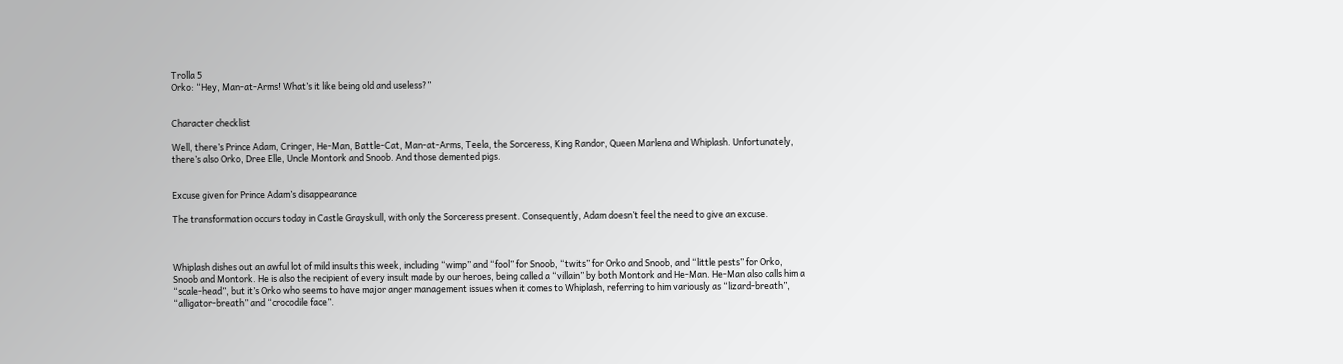Trolla 5
Orko: “Hey, Man-at-Arms! What’s it like being old and useless?”


Character checklist

Well, there’s Prince Adam, Cringer, He-Man, Battle-Cat, Man-at-Arms, Teela, the Sorceress, King Randor, Queen Marlena and Whiplash. Unfortunately, there’s also Orko, Dree Elle, Uncle Montork and Snoob. And those demented pigs.


Excuse given for Prince Adam’s disappearance

The transformation occurs today in Castle Grayskull, with only the Sorceress present. Consequently, Adam doesn’t feel the need to give an excuse.



Whiplash dishes out an awful lot of mild insults this week, including “wimp” and “fool” for Snoob, “twits” for Orko and Snoob, and “little pests” for Orko, Snoob and Montork. He is also the recipient of every insult made by our heroes, being called a “villain” by both Montork and He-Man. He-Man also calls him a “scale-head”, but it’s Orko who seems to have major anger management issues when it comes to Whiplash, referring to him variously as “lizard-breath”, “alligator-breath” and “crocodile face”.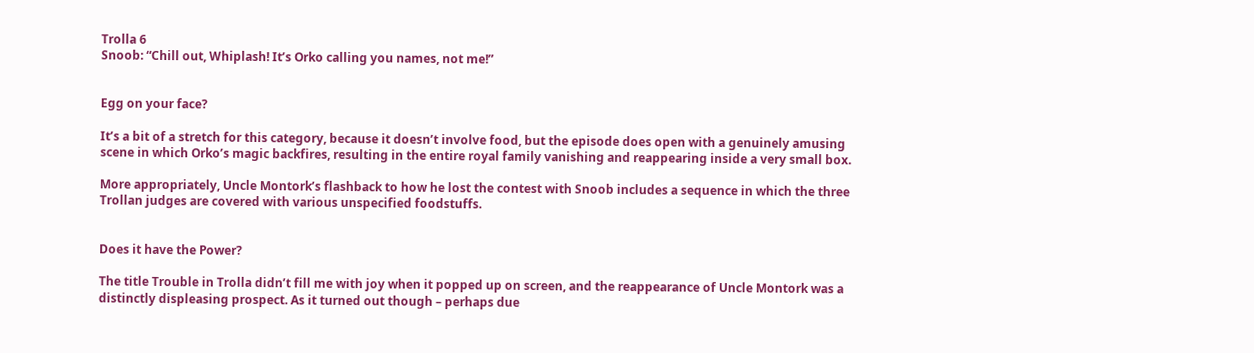Trolla 6
Snoob: “Chill out, Whiplash! It’s Orko calling you names, not me!”


Egg on your face?

It’s a bit of a stretch for this category, because it doesn’t involve food, but the episode does open with a genuinely amusing scene in which Orko’s magic backfires, resulting in the entire royal family vanishing and reappearing inside a very small box.

More appropriately, Uncle Montork’s flashback to how he lost the contest with Snoob includes a sequence in which the three Trollan judges are covered with various unspecified foodstuffs.


Does it have the Power?

The title Trouble in Trolla didn’t fill me with joy when it popped up on screen, and the reappearance of Uncle Montork was a distinctly displeasing prospect. As it turned out though – perhaps due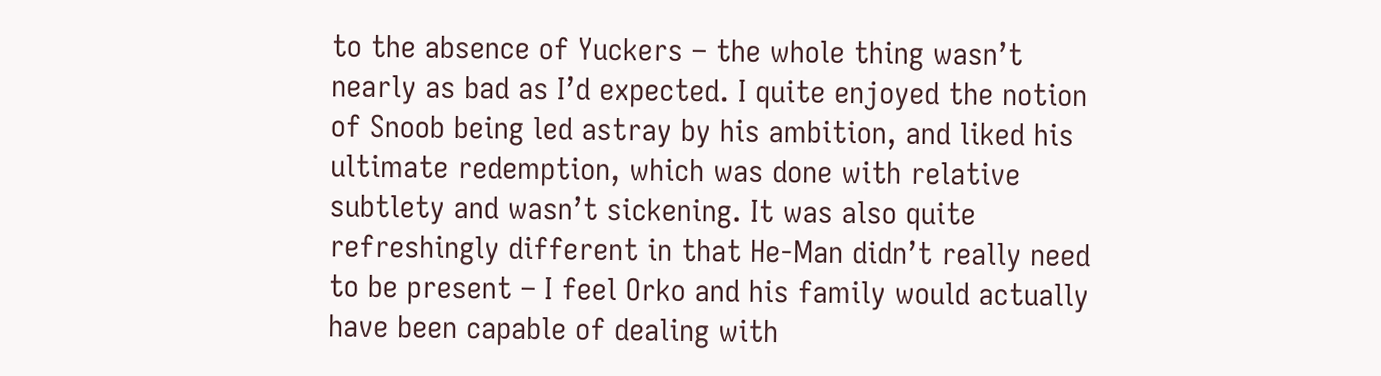to the absence of Yuckers – the whole thing wasn’t nearly as bad as I’d expected. I quite enjoyed the notion of Snoob being led astray by his ambition, and liked his ultimate redemption, which was done with relative subtlety and wasn’t sickening. It was also quite refreshingly different in that He-Man didn’t really need to be present – I feel Orko and his family would actually have been capable of dealing with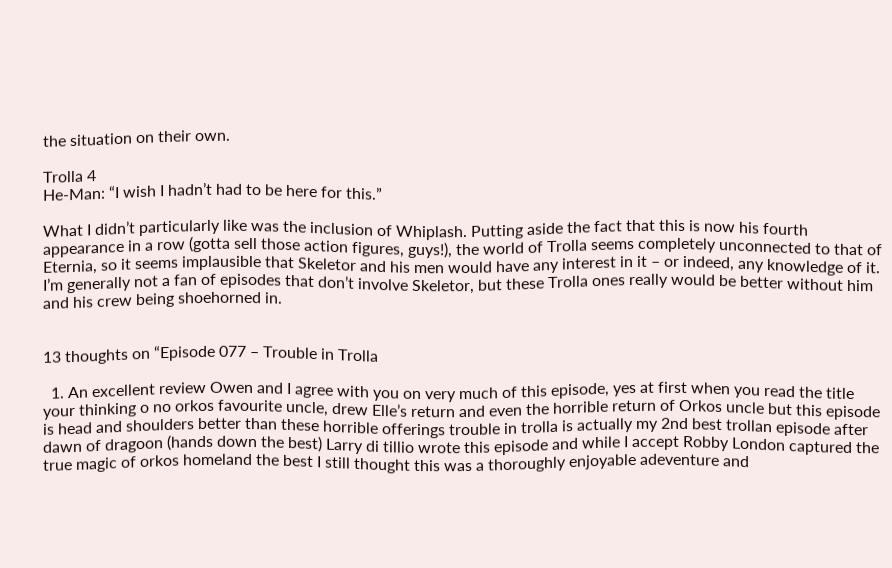the situation on their own.

Trolla 4
He-Man: “I wish I hadn’t had to be here for this.”

What I didn’t particularly like was the inclusion of Whiplash. Putting aside the fact that this is now his fourth appearance in a row (gotta sell those action figures, guys!), the world of Trolla seems completely unconnected to that of Eternia, so it seems implausible that Skeletor and his men would have any interest in it – or indeed, any knowledge of it. I’m generally not a fan of episodes that don’t involve Skeletor, but these Trolla ones really would be better without him and his crew being shoehorned in.


13 thoughts on “Episode 077 – Trouble in Trolla

  1. An excellent review Owen and I agree with you on very much of this episode, yes at first when you read the title your thinking o no orkos favourite uncle, drew Elle’s return and even the horrible return of Orkos uncle but this episode is head and shoulders better than these horrible offerings trouble in trolla is actually my 2nd best trollan episode after dawn of dragoon (hands down the best) Larry di tillio wrote this episode and while I accept Robby London captured the true magic of orkos homeland the best I still thought this was a thoroughly enjoyable adeventure and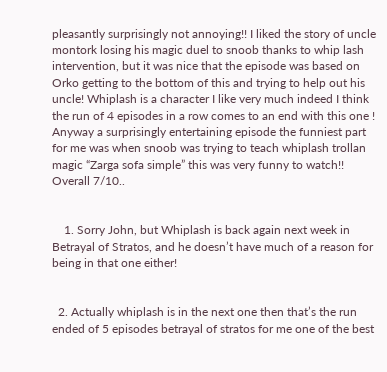pleasantly surprisingly not annoying!! I liked the story of uncle montork losing his magic duel to snoob thanks to whip lash intervention, but it was nice that the episode was based on Orko getting to the bottom of this and trying to help out his uncle! Whiplash is a character I like very much indeed I think the run of 4 episodes in a row comes to an end with this one ! Anyway a surprisingly entertaining episode the funniest part for me was when snoob was trying to teach whiplash trollan magic “Zarga sofa simple” this was very funny to watch!! Overall 7/10..


    1. Sorry John, but Whiplash is back again next week in Betrayal of Stratos, and he doesn’t have much of a reason for being in that one either!


  2. Actually whiplash is in the next one then that’s the run ended of 5 episodes betrayal of stratos for me one of the best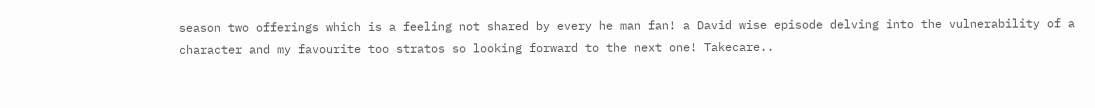season two offerings which is a feeling not shared by every he man fan! a David wise episode delving into the vulnerability of a character and my favourite too stratos so looking forward to the next one! Takecare..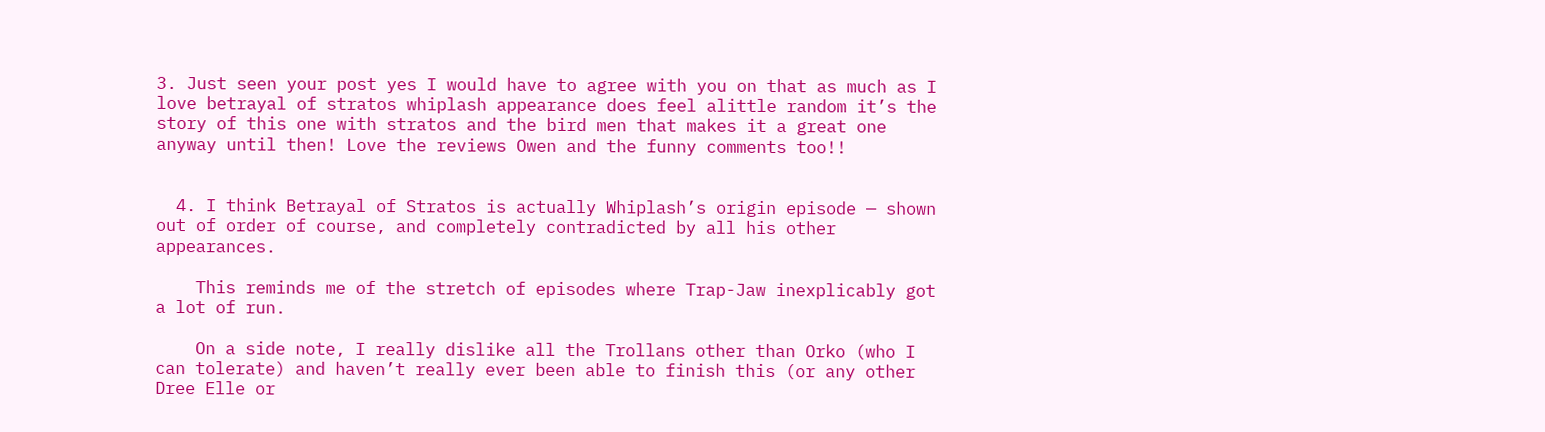3. Just seen your post yes I would have to agree with you on that as much as I love betrayal of stratos whiplash appearance does feel alittle random it’s the story of this one with stratos and the bird men that makes it a great one anyway until then! Love the reviews Owen and the funny comments too!!


  4. I think Betrayal of Stratos is actually Whiplash’s origin episode — shown out of order of course, and completely contradicted by all his other appearances.

    This reminds me of the stretch of episodes where Trap-Jaw inexplicably got a lot of run.

    On a side note, I really dislike all the Trollans other than Orko (who I can tolerate) and haven’t really ever been able to finish this (or any other Dree Elle or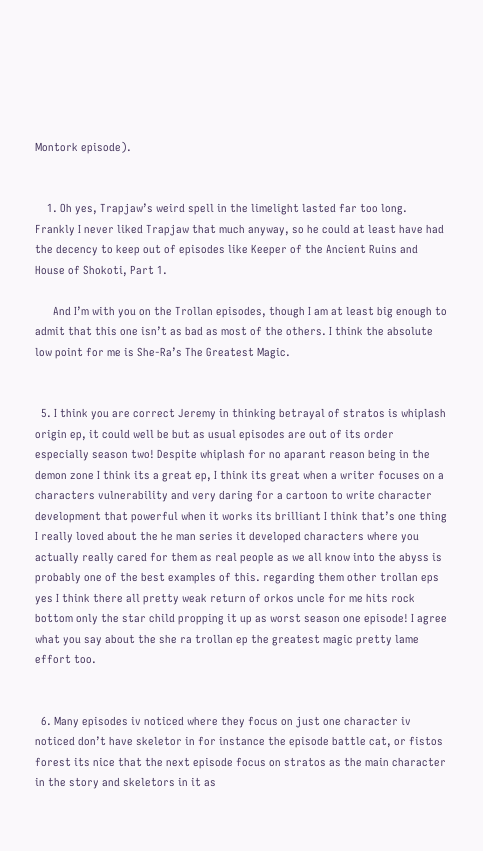Montork episode).


    1. Oh yes, Trapjaw’s weird spell in the limelight lasted far too long. Frankly I never liked Trapjaw that much anyway, so he could at least have had the decency to keep out of episodes like Keeper of the Ancient Ruins and House of Shokoti, Part 1.

      And I’m with you on the Trollan episodes, though I am at least big enough to admit that this one isn’t as bad as most of the others. I think the absolute low point for me is She-Ra’s The Greatest Magic.


  5. I think you are correct Jeremy in thinking betrayal of stratos is whiplash origin ep, it could well be but as usual episodes are out of its order especially season two! Despite whiplash for no aparant reason being in the demon zone I think its a great ep, I think its great when a writer focuses on a characters vulnerability and very daring for a cartoon to write character development that powerful when it works its brilliant I think that’s one thing I really loved about the he man series it developed characters where you actually really cared for them as real people as we all know into the abyss is probably one of the best examples of this. regarding them other trollan eps yes I think there all pretty weak return of orkos uncle for me hits rock bottom only the star child propping it up as worst season one episode! I agree what you say about the she ra trollan ep the greatest magic pretty lame effort too.


  6. Many episodes iv noticed where they focus on just one character iv noticed don’t have skeletor in for instance the episode battle cat, or fistos forest its nice that the next episode focus on stratos as the main character in the story and skeletors in it as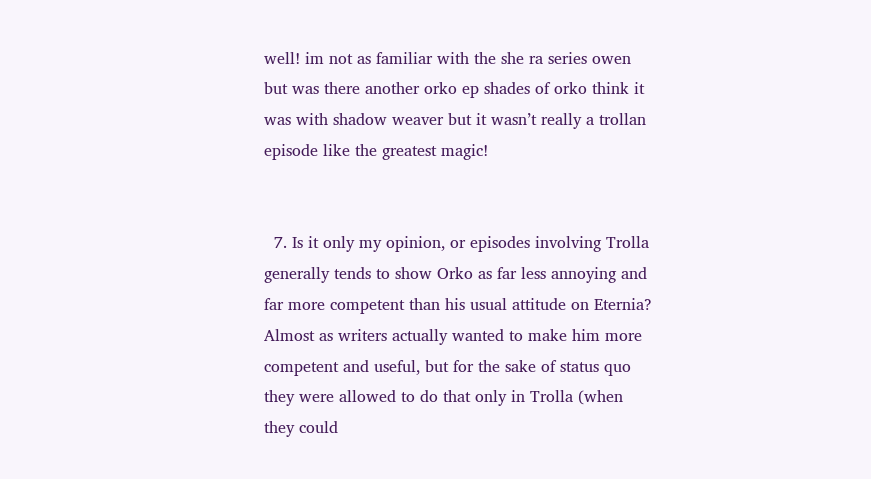well! im not as familiar with the she ra series owen but was there another orko ep shades of orko think it was with shadow weaver but it wasn’t really a trollan episode like the greatest magic!


  7. Is it only my opinion, or episodes involving Trolla generally tends to show Orko as far less annoying and far more competent than his usual attitude on Eternia? Almost as writers actually wanted to make him more competent and useful, but for the sake of status quo they were allowed to do that only in Trolla (when they could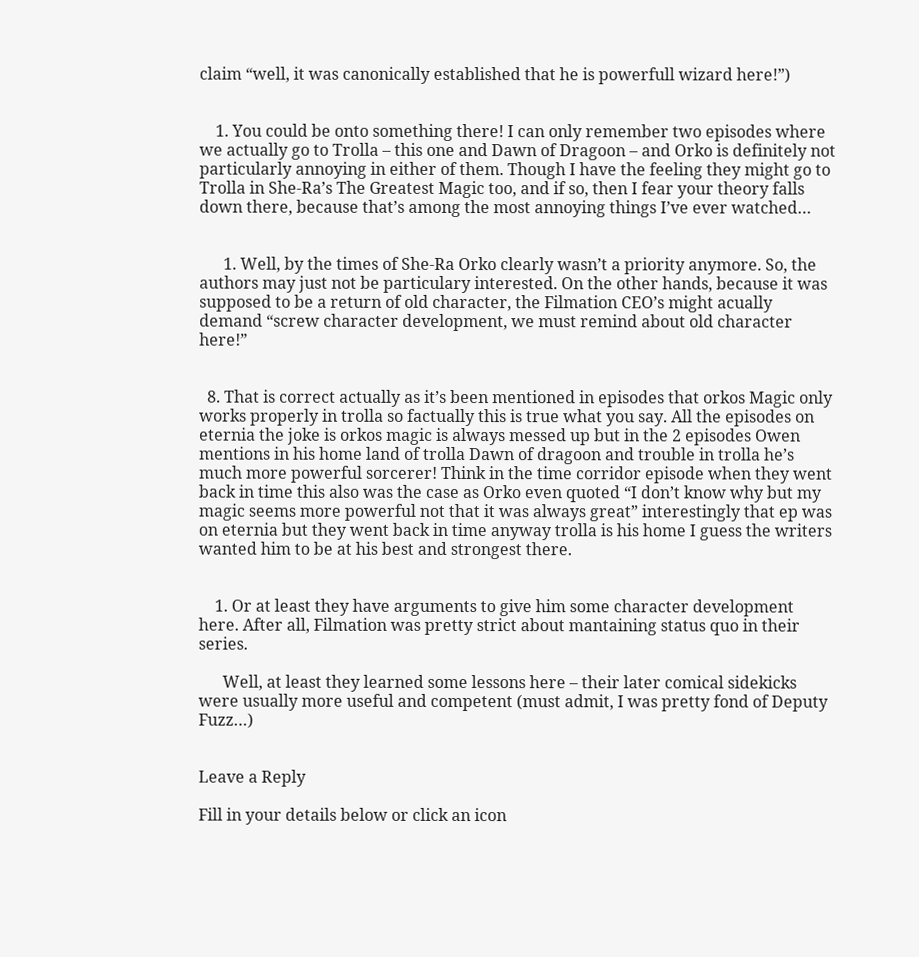claim “well, it was canonically established that he is powerfull wizard here!”)


    1. You could be onto something there! I can only remember two episodes where we actually go to Trolla – this one and Dawn of Dragoon – and Orko is definitely not particularly annoying in either of them. Though I have the feeling they might go to Trolla in She-Ra’s The Greatest Magic too, and if so, then I fear your theory falls down there, because that’s among the most annoying things I’ve ever watched…


      1. Well, by the times of She-Ra Orko clearly wasn’t a priority anymore. So, the authors may just not be particulary interested. On the other hands, because it was supposed to be a return of old character, the Filmation CEO’s might acually demand “screw character development, we must remind about old character here!”


  8. That is correct actually as it’s been mentioned in episodes that orkos Magic only works properly in trolla so factually this is true what you say. All the episodes on eternia the joke is orkos magic is always messed up but in the 2 episodes Owen mentions in his home land of trolla Dawn of dragoon and trouble in trolla he’s much more powerful sorcerer! Think in the time corridor episode when they went back in time this also was the case as Orko even quoted “I don’t know why but my magic seems more powerful not that it was always great” interestingly that ep was on eternia but they went back in time anyway trolla is his home I guess the writers wanted him to be at his best and strongest there.


    1. Or at least they have arguments to give him some character development here. After all, Filmation was pretty strict about mantaining status quo in their series.

      Well, at least they learned some lessons here – their later comical sidekicks were usually more useful and competent (must admit, I was pretty fond of Deputy Fuzz…)


Leave a Reply

Fill in your details below or click an icon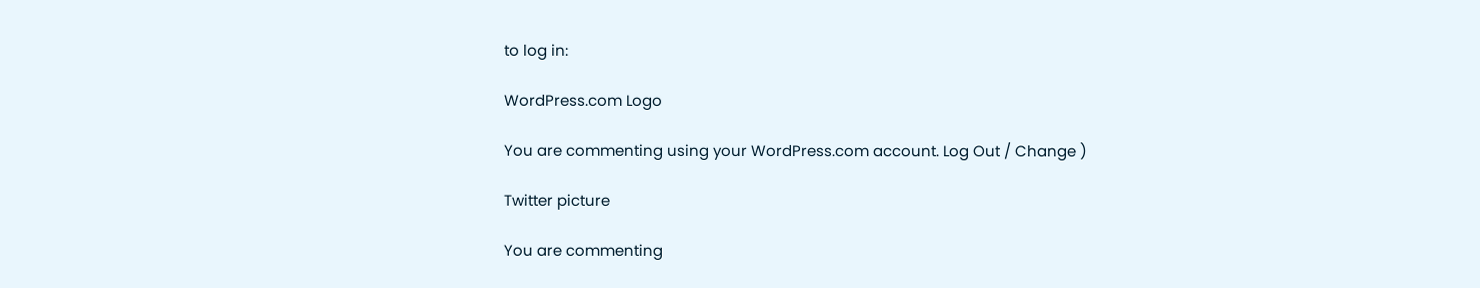to log in:

WordPress.com Logo

You are commenting using your WordPress.com account. Log Out / Change )

Twitter picture

You are commenting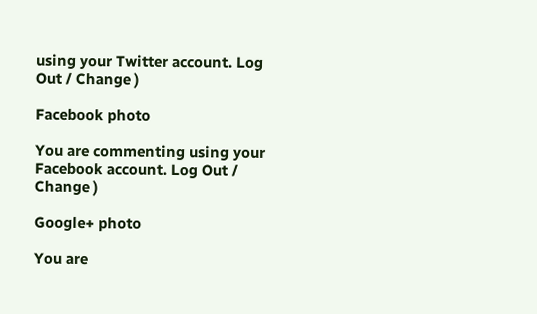using your Twitter account. Log Out / Change )

Facebook photo

You are commenting using your Facebook account. Log Out / Change )

Google+ photo

You are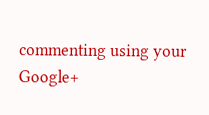commenting using your Google+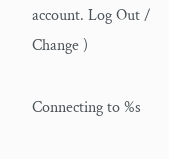account. Log Out / Change )

Connecting to %s